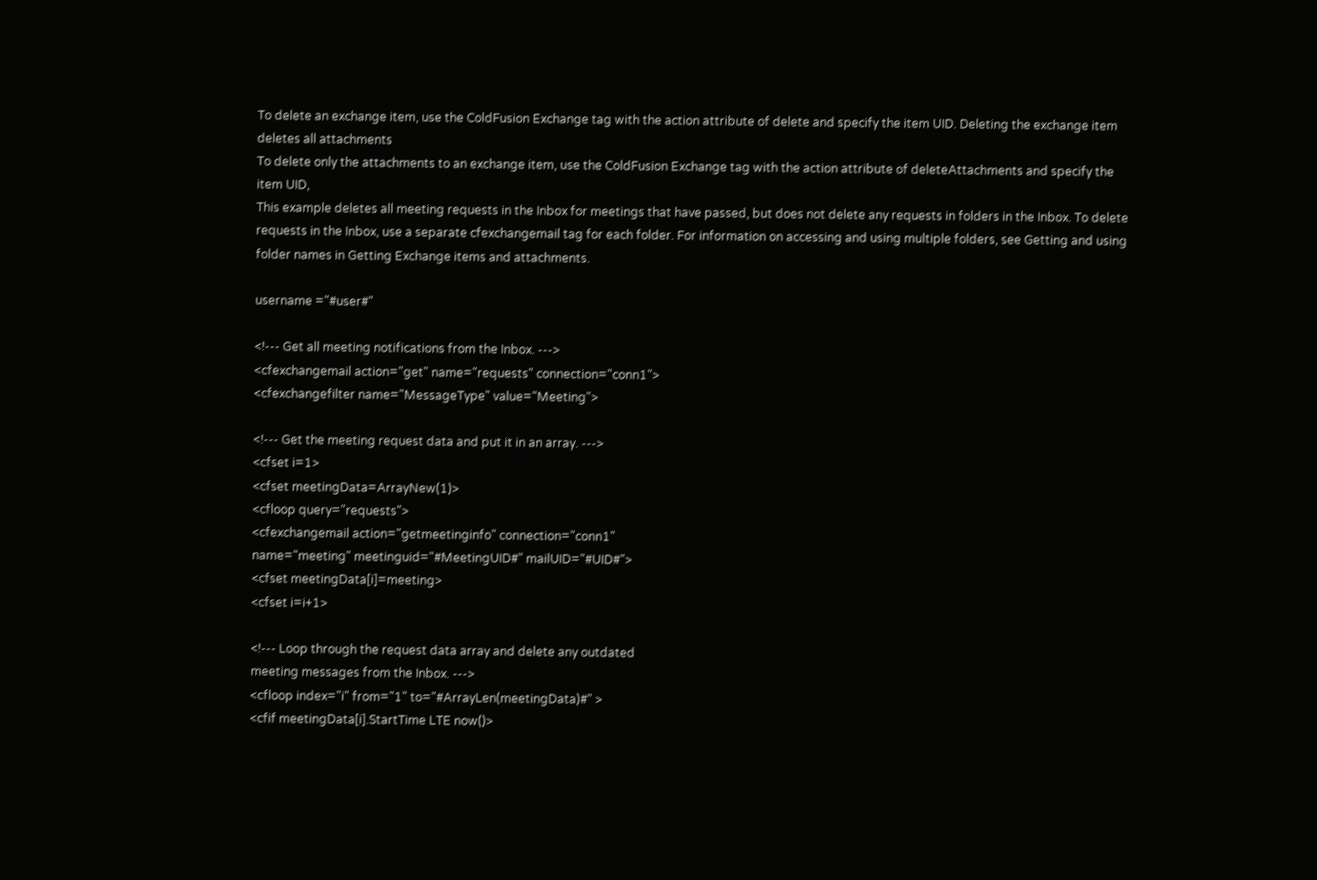To delete an exchange item, use the ColdFusion Exchange tag with the action attribute of delete and specify the item UID. Deleting the exchange item deletes all attachments
To delete only the attachments to an exchange item, use the ColdFusion Exchange tag with the action attribute of deleteAttachments and specify the item UID,
This example deletes all meeting requests in the Inbox for meetings that have passed, but does not delete any requests in folders in the Inbox. To delete requests in the Inbox, use a separate cfexchangemail tag for each folder. For information on accessing and using multiple folders, see Getting and using folder names in Getting Exchange items and attachments.

username ="#user#"

<!--- Get all meeting notifications from the Inbox. --->
<cfexchangemail action="get" name="requests" connection="conn1">
<cfexchangefilter name="MessageType" value="Meeting">

<!--- Get the meeting request data and put it in an array. --->
<cfset i=1>
<cfset meetingData=ArrayNew(1)>
<cfloop query="requests">
<cfexchangemail action="getmeetinginfo" connection="conn1"
name="meeting" meetinguid="#MeetingUID#" mailUID="#UID#">
<cfset meetingData[i]=meeting>
<cfset i=i+1>

<!--- Loop through the request data array and delete any outdated
meeting messages from the Inbox. --->
<cfloop index="i" from="1" to="#ArrayLen(meetingData)#" >
<cfif meetingData[i].StartTime LTE now()>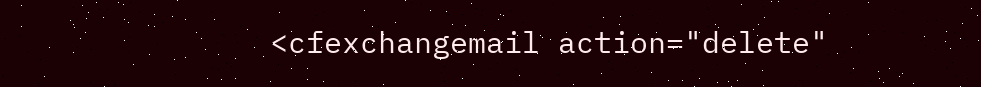<cfexchangemail action="delete"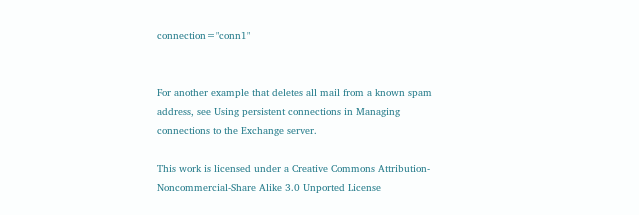connection="conn1"


For another example that deletes all mail from a known spam address, see Using persistent connections in Managing connections to the Exchange server.

This work is licensed under a Creative Commons Attribution-Noncommercial-Share Alike 3.0 Unported License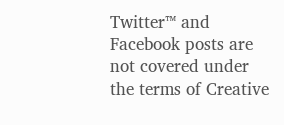Twitter™ and Facebook posts are not covered under the terms of Creative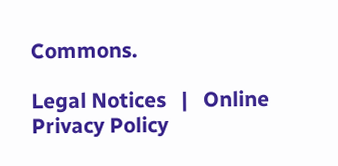Commons.

Legal Notices   |   Online Privacy Policy